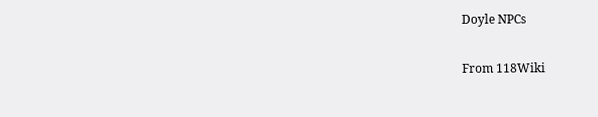Doyle NPCs

From 118Wiki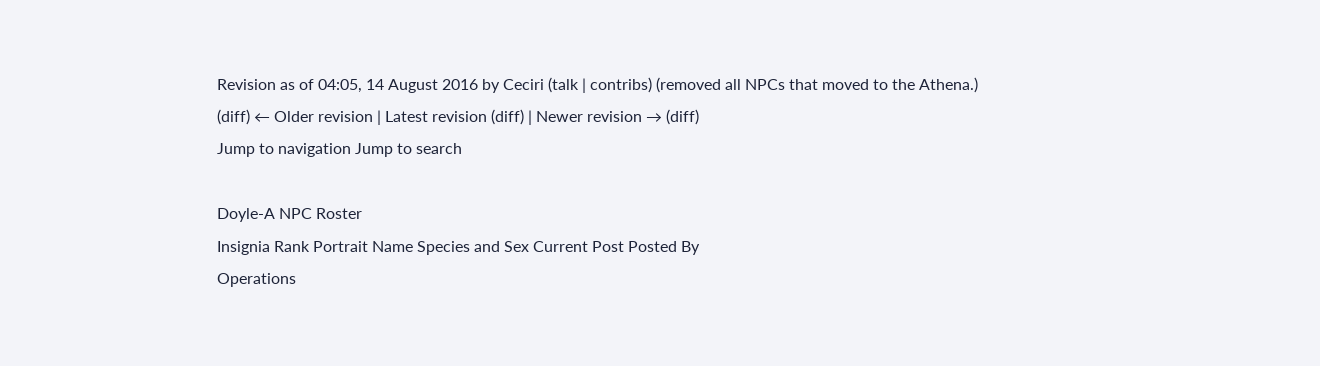Revision as of 04:05, 14 August 2016 by Ceciri (talk | contribs) (removed all NPCs that moved to the Athena.)
(diff) ← Older revision | Latest revision (diff) | Newer revision → (diff)
Jump to navigation Jump to search

Doyle-A NPC Roster
Insignia Rank Portrait Name Species and Sex Current Post Posted By
Operations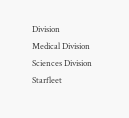Division
Medical Division
Sciences Division
Starfleet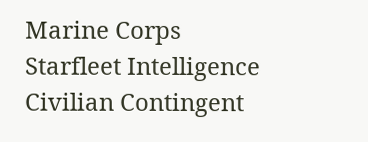Marine Corps
Starfleet Intelligence
Civilian Contingent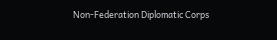Non-Federation Diplomatic Corps